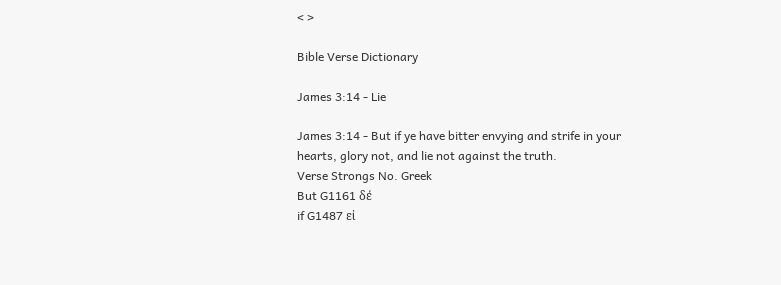< >

Bible Verse Dictionary

James 3:14 - Lie

James 3:14 - But if ye have bitter envying and strife in your hearts, glory not, and lie not against the truth.
Verse Strongs No. Greek
But G1161 δέ
if G1487 εἰ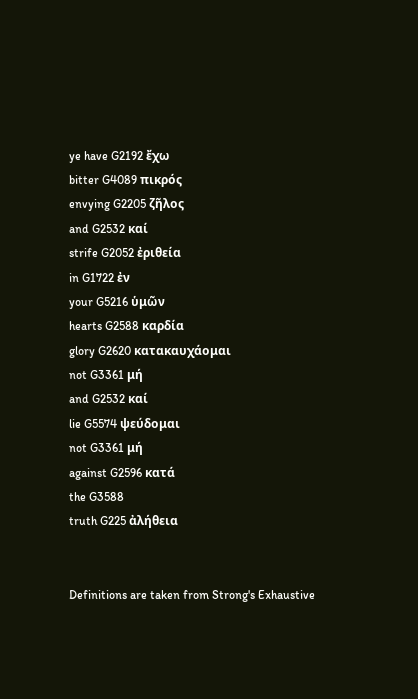ye have G2192 ἔχω
bitter G4089 πικρός
envying G2205 ζῆλος
and G2532 καί
strife G2052 ἐριθεία
in G1722 ἐν
your G5216 ὑμῶν
hearts G2588 καρδία
glory G2620 κατακαυχάομαι
not G3361 μή
and G2532 καί
lie G5574 ψεύδομαι
not G3361 μή
against G2596 κατά
the G3588
truth G225 ἀλήθεια


Definitions are taken from Strong's Exhaustive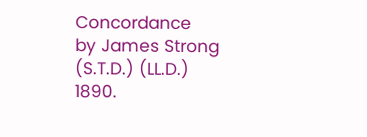Concordance
by James Strong (S.T.D.) (LL.D.) 1890.